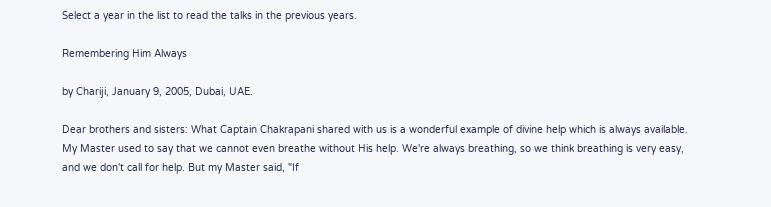Select a year in the list to read the talks in the previous years.

Remembering Him Always

by Chariji, January 9, 2005, Dubai, UAE.

Dear brothers and sisters: What Captain Chakrapani shared with us is a wonderful example of divine help which is always available. My Master used to say that we cannot even breathe without His help. We're always breathing, so we think breathing is very easy, and we don't call for help. But my Master said, "If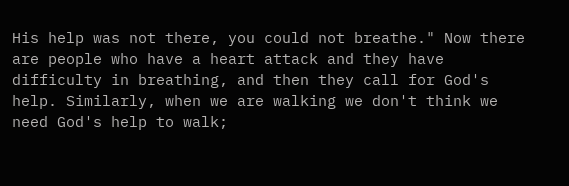His help was not there, you could not breathe." Now there are people who have a heart attack and they have difficulty in breathing, and then they call for God's help. Similarly, when we are walking we don't think we need God's help to walk;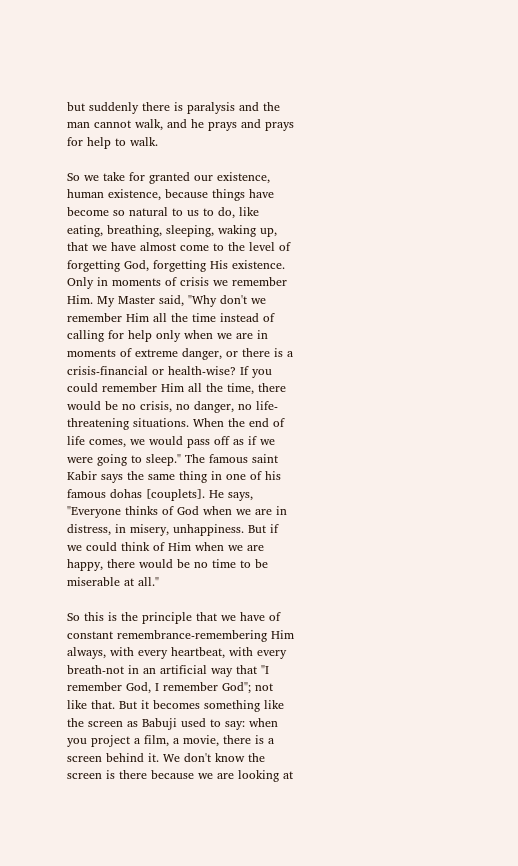but suddenly there is paralysis and the man cannot walk, and he prays and prays for help to walk.

So we take for granted our existence, human existence, because things have become so natural to us to do, like eating, breathing, sleeping, waking up, that we have almost come to the level of forgetting God, forgetting His existence. Only in moments of crisis we remember Him. My Master said, "Why don't we remember Him all the time instead of calling for help only when we are in moments of extreme danger, or there is a crisis-financial or health-wise? If you could remember Him all the time, there would be no crisis, no danger, no life-threatening situations. When the end of life comes, we would pass off as if we were going to sleep." The famous saint Kabir says the same thing in one of his famous dohas [couplets]. He says, "Everyone thinks of God when we are in distress, in misery, unhappiness. But if we could think of Him when we are happy, there would be no time to be miserable at all."

So this is the principle that we have of constant remembrance-remembering Him always, with every heartbeat, with every breath-not in an artificial way that "I remember God, I remember God"; not like that. But it becomes something like the screen as Babuji used to say: when you project a film, a movie, there is a screen behind it. We don't know the screen is there because we are looking at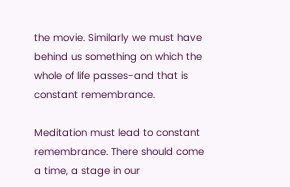the movie. Similarly we must have behind us something on which the whole of life passes-and that is constant remembrance.

Meditation must lead to constant remembrance. There should come a time, a stage in our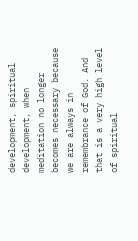development, spiritual development, when meditation no longer becomes necessary because we are always in remembrance of God. And that is a very high level of spiritual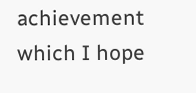achievement which I hope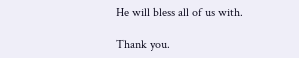He will bless all of us with.

Thank you.